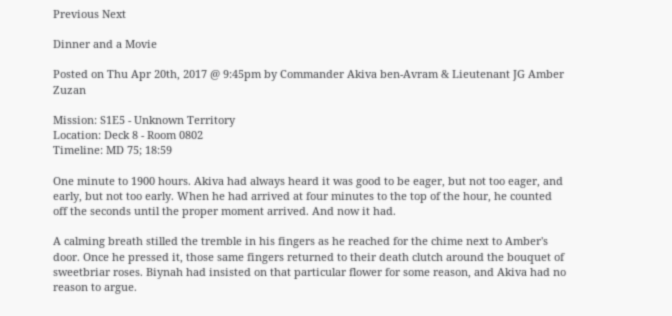Previous Next

Dinner and a Movie

Posted on Thu Apr 20th, 2017 @ 9:45pm by Commander Akiva ben-Avram & Lieutenant JG Amber Zuzan

Mission: S1E5 - Unknown Territory
Location: Deck 8 - Room 0802
Timeline: MD 75; 18:59

One minute to 1900 hours. Akiva had always heard it was good to be eager, but not too eager, and early, but not too early. When he had arrived at four minutes to the top of the hour, he counted off the seconds until the proper moment arrived. And now it had.

A calming breath stilled the tremble in his fingers as he reached for the chime next to Amber's door. Once he pressed it, those same fingers returned to their death clutch around the bouquet of sweetbriar roses. Biynah had insisted on that particular flower for some reason, and Akiva had no reason to argue.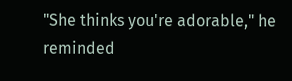"She thinks you're adorable," he reminded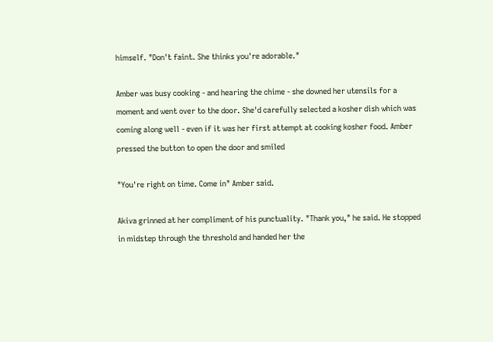himself. "Don't faint. She thinks you're adorable."

Amber was busy cooking - and hearing the chime - she downed her utensils for a moment and went over to the door. She'd carefully selected a kosher dish which was coming along well - even if it was her first attempt at cooking kosher food. Amber pressed the button to open the door and smiled

"You're right on time. Come in" Amber said.

Akiva grinned at her compliment of his punctuality. "Thank you," he said. He stopped in midstep through the threshold and handed her the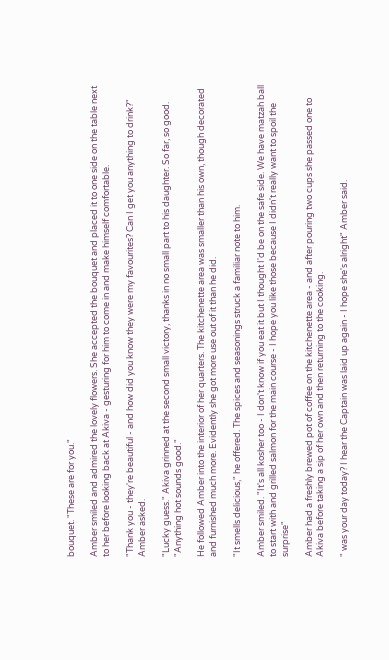bouquet. "These are for you."

Amber smiled and admired the lovely flowers. She accepted the bouquet and placed it to one side on the table next to her before looking back at Akiva - gesturing for him to come in and make himself comfortable.

"Thank you - they're beautiful - and how did you know they were my favourites? Can I get you anything to drink?" Amber asked.

"Lucky guess." Akiva grinned at the second small victory, thanks in no small part to his daughter. So far, so good. "Anything hot sounds good."

He followed Amber into the interior of her quarters. The kitchenette area was smaller than his own, though decorated and furnished much more. Evidently she got more use out of it than he did.

"It smells delicious," he offered. The spices and seasonings struck a familiar note to him.

Amber smiled. "It's all kosher too - I don't know if you eat it but I thought I'd be on the safe side. We have matzah ball to start with and grilled salmon for the main course - I hope you like those because I didn't really want to spoil the surprise"

Amber had a freshly brewed pot of coffee on the kitchenette area - and after pouring two cups she passed one to Akiva before taking a sip of her own and then returning to the cooking.

" was your day today? I hear the Captain was laid up again - I hope she's alright" Amber said.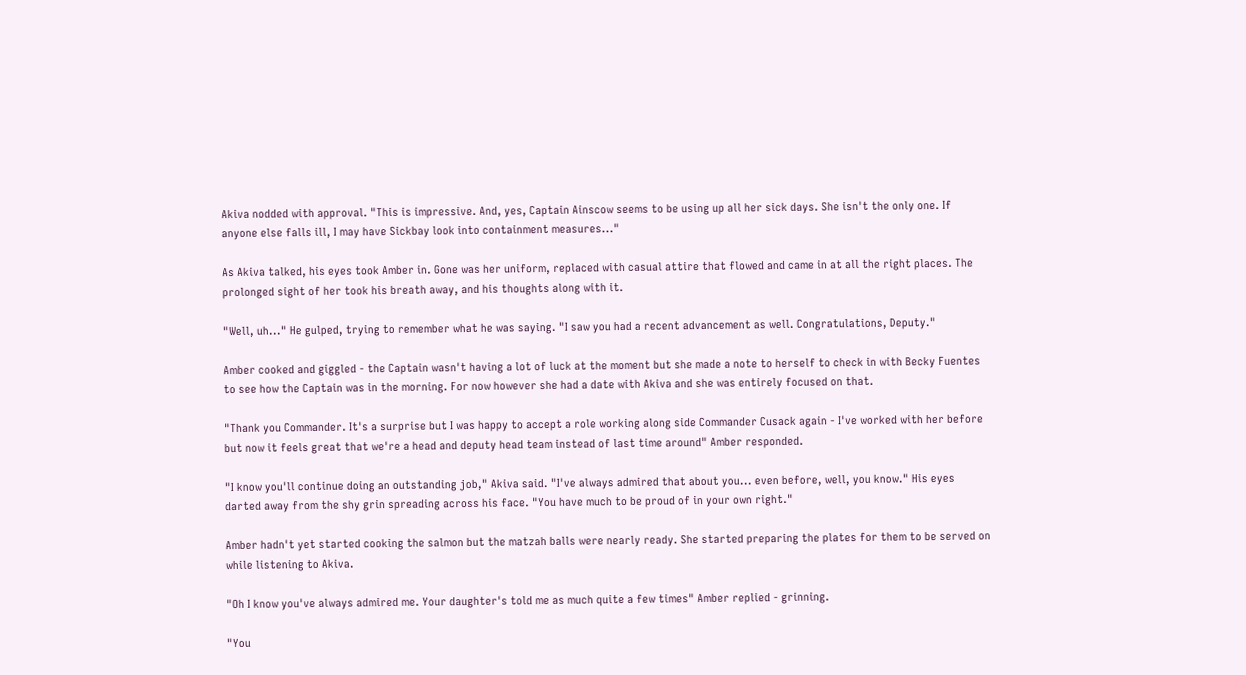Akiva nodded with approval. "This is impressive. And, yes, Captain Ainscow seems to be using up all her sick days. She isn't the only one. If anyone else falls ill, I may have Sickbay look into containment measures..."

As Akiva talked, his eyes took Amber in. Gone was her uniform, replaced with casual attire that flowed and came in at all the right places. The prolonged sight of her took his breath away, and his thoughts along with it.

"Well, uh..." He gulped, trying to remember what he was saying. "I saw you had a recent advancement as well. Congratulations, Deputy."

Amber cooked and giggled - the Captain wasn't having a lot of luck at the moment but she made a note to herself to check in with Becky Fuentes to see how the Captain was in the morning. For now however she had a date with Akiva and she was entirely focused on that.

"Thank you Commander. It's a surprise but I was happy to accept a role working along side Commander Cusack again - I've worked with her before but now it feels great that we're a head and deputy head team instead of last time around" Amber responded.

"I know you'll continue doing an outstanding job," Akiva said. "I've always admired that about you... even before, well, you know." His eyes darted away from the shy grin spreading across his face. "You have much to be proud of in your own right."

Amber hadn't yet started cooking the salmon but the matzah balls were nearly ready. She started preparing the plates for them to be served on while listening to Akiva.

"Oh I know you've always admired me. Your daughter's told me as much quite a few times" Amber replied - grinning.

"You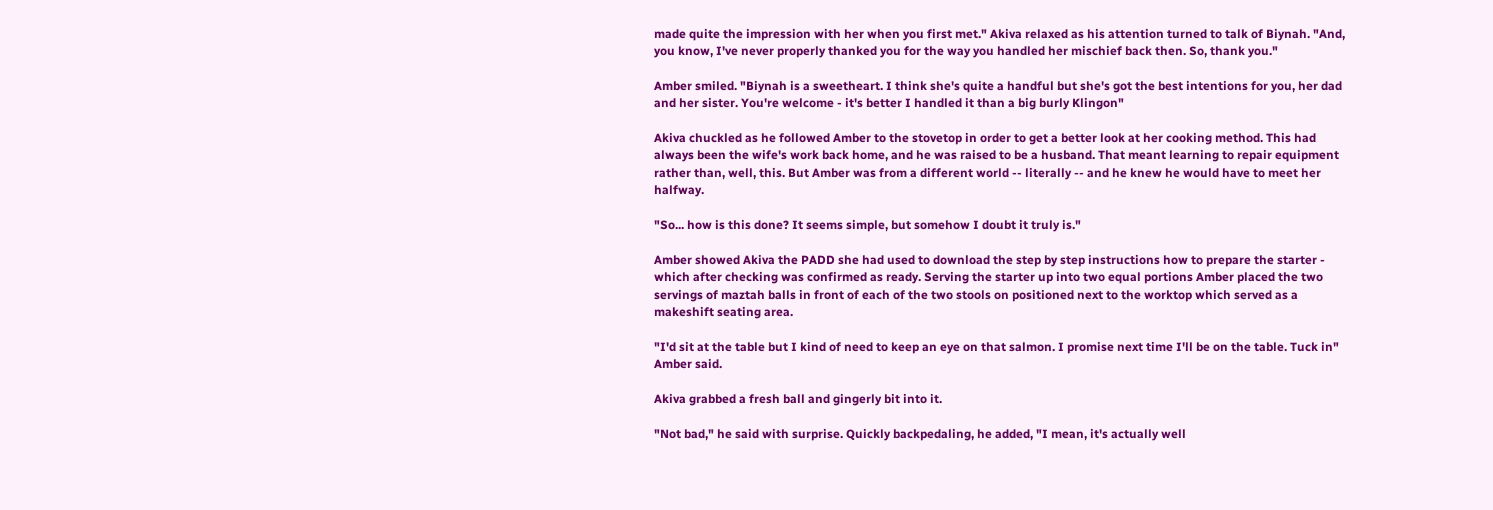made quite the impression with her when you first met." Akiva relaxed as his attention turned to talk of Biynah. "And, you know, I've never properly thanked you for the way you handled her mischief back then. So, thank you."

Amber smiled. "Biynah is a sweetheart. I think she's quite a handful but she's got the best intentions for you, her dad and her sister. You're welcome - it's better I handled it than a big burly Klingon"

Akiva chuckled as he followed Amber to the stovetop in order to get a better look at her cooking method. This had always been the wife's work back home, and he was raised to be a husband. That meant learning to repair equipment rather than, well, this. But Amber was from a different world -- literally -- and he knew he would have to meet her halfway.

"So... how is this done? It seems simple, but somehow I doubt it truly is."

Amber showed Akiva the PADD she had used to download the step by step instructions how to prepare the starter - which after checking was confirmed as ready. Serving the starter up into two equal portions Amber placed the two servings of maztah balls in front of each of the two stools on positioned next to the worktop which served as a makeshift seating area.

"I'd sit at the table but I kind of need to keep an eye on that salmon. I promise next time I'll be on the table. Tuck in" Amber said.

Akiva grabbed a fresh ball and gingerly bit into it.

"Not bad," he said with surprise. Quickly backpedaling, he added, "I mean, it's actually well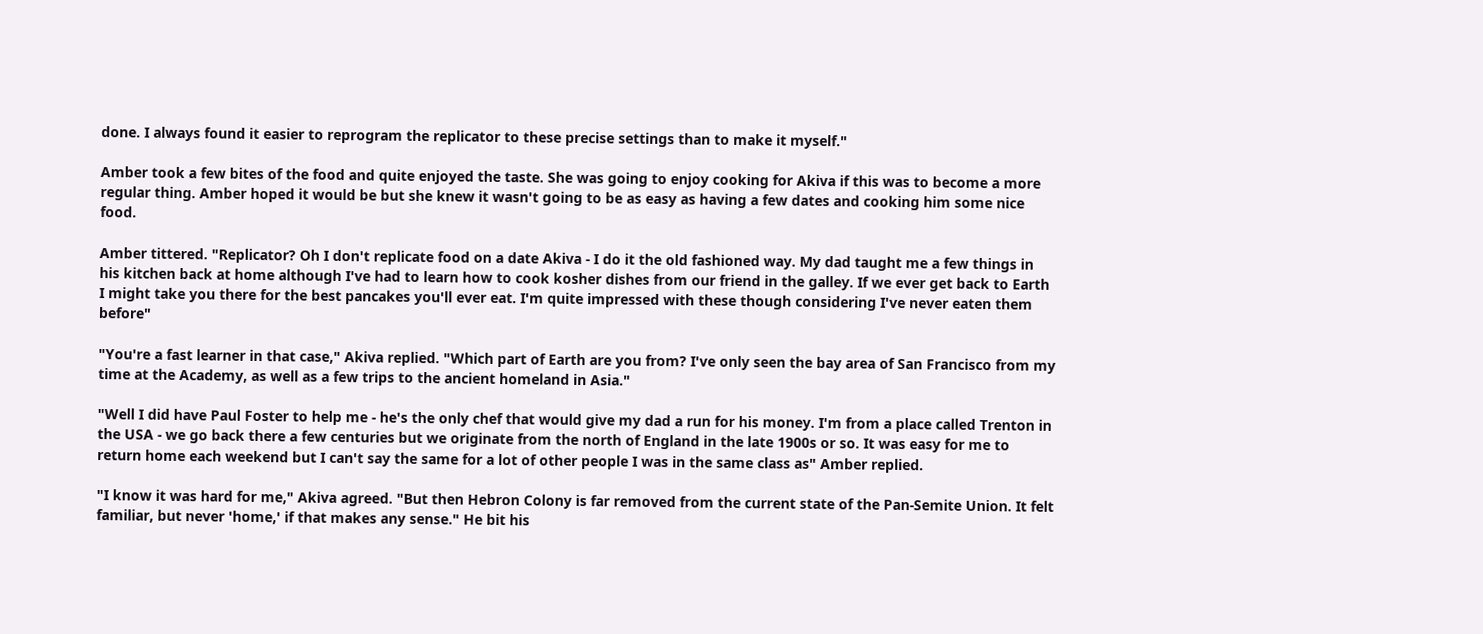done. I always found it easier to reprogram the replicator to these precise settings than to make it myself."

Amber took a few bites of the food and quite enjoyed the taste. She was going to enjoy cooking for Akiva if this was to become a more regular thing. Amber hoped it would be but she knew it wasn't going to be as easy as having a few dates and cooking him some nice food.

Amber tittered. "Replicator? Oh I don't replicate food on a date Akiva - I do it the old fashioned way. My dad taught me a few things in his kitchen back at home although I've had to learn how to cook kosher dishes from our friend in the galley. If we ever get back to Earth I might take you there for the best pancakes you'll ever eat. I'm quite impressed with these though considering I've never eaten them before"

"You're a fast learner in that case," Akiva replied. "Which part of Earth are you from? I've only seen the bay area of San Francisco from my time at the Academy, as well as a few trips to the ancient homeland in Asia."

"Well I did have Paul Foster to help me - he's the only chef that would give my dad a run for his money. I'm from a place called Trenton in the USA - we go back there a few centuries but we originate from the north of England in the late 1900s or so. It was easy for me to return home each weekend but I can't say the same for a lot of other people I was in the same class as" Amber replied.

"I know it was hard for me," Akiva agreed. "But then Hebron Colony is far removed from the current state of the Pan-Semite Union. It felt familiar, but never 'home,' if that makes any sense." He bit his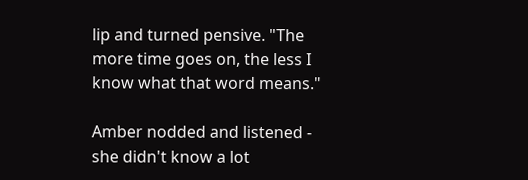lip and turned pensive. "The more time goes on, the less I know what that word means."

Amber nodded and listened - she didn't know a lot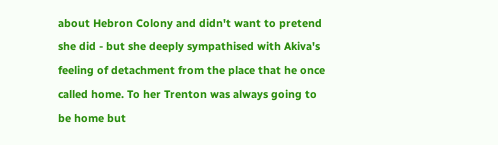about Hebron Colony and didn't want to pretend she did - but she deeply sympathised with Akiva's feeling of detachment from the place that he once called home. To her Trenton was always going to be home but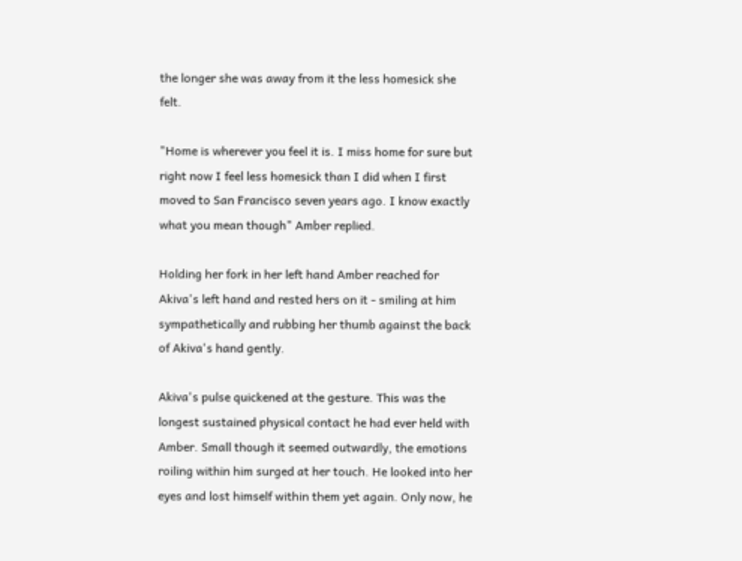the longer she was away from it the less homesick she felt.

"Home is wherever you feel it is. I miss home for sure but right now I feel less homesick than I did when I first moved to San Francisco seven years ago. I know exactly what you mean though" Amber replied.

Holding her fork in her left hand Amber reached for Akiva's left hand and rested hers on it - smiling at him sympathetically and rubbing her thumb against the back of Akiva's hand gently.

Akiva's pulse quickened at the gesture. This was the longest sustained physical contact he had ever held with Amber. Small though it seemed outwardly, the emotions roiling within him surged at her touch. He looked into her eyes and lost himself within them yet again. Only now, he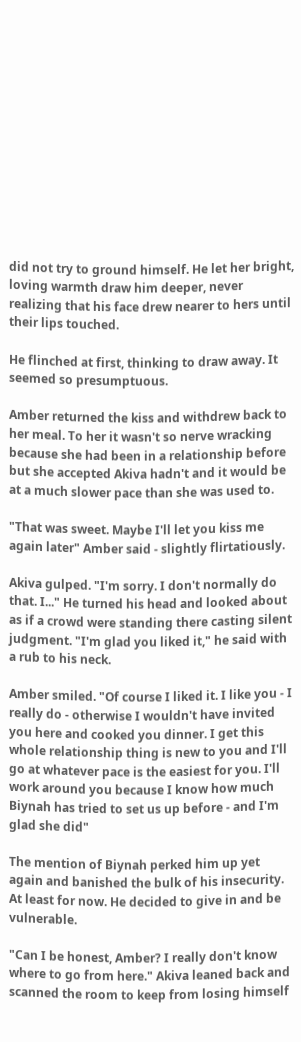did not try to ground himself. He let her bright, loving warmth draw him deeper, never realizing that his face drew nearer to hers until their lips touched.

He flinched at first, thinking to draw away. It seemed so presumptuous.

Amber returned the kiss and withdrew back to her meal. To her it wasn't so nerve wracking because she had been in a relationship before but she accepted Akiva hadn't and it would be at a much slower pace than she was used to.

"That was sweet. Maybe I'll let you kiss me again later" Amber said - slightly flirtatiously.

Akiva gulped. "I'm sorry. I don't normally do that. I..." He turned his head and looked about as if a crowd were standing there casting silent judgment. "I'm glad you liked it," he said with a rub to his neck.

Amber smiled. "Of course I liked it. I like you - I really do - otherwise I wouldn't have invited you here and cooked you dinner. I get this whole relationship thing is new to you and I'll go at whatever pace is the easiest for you. I'll work around you because I know how much Biynah has tried to set us up before - and I'm glad she did"

The mention of Biynah perked him up yet again and banished the bulk of his insecurity. At least for now. He decided to give in and be vulnerable.

"Can I be honest, Amber? I really don't know where to go from here." Akiva leaned back and scanned the room to keep from losing himself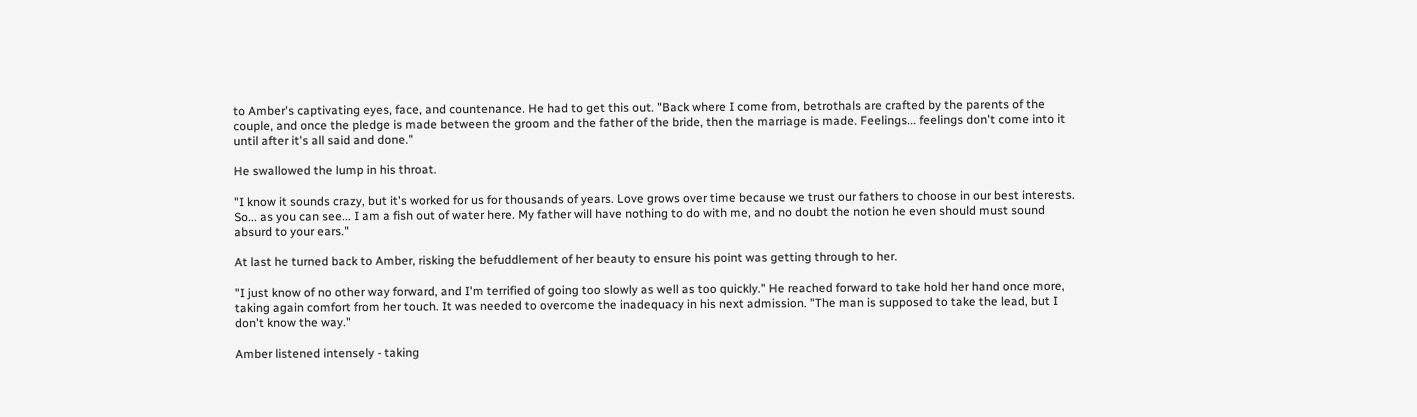to Amber's captivating eyes, face, and countenance. He had to get this out. "Back where I come from, betrothals are crafted by the parents of the couple, and once the pledge is made between the groom and the father of the bride, then the marriage is made. Feelings... feelings don't come into it until after it's all said and done."

He swallowed the lump in his throat.

"I know it sounds crazy, but it's worked for us for thousands of years. Love grows over time because we trust our fathers to choose in our best interests. So... as you can see... I am a fish out of water here. My father will have nothing to do with me, and no doubt the notion he even should must sound absurd to your ears."

At last he turned back to Amber, risking the befuddlement of her beauty to ensure his point was getting through to her.

"I just know of no other way forward, and I'm terrified of going too slowly as well as too quickly." He reached forward to take hold her hand once more, taking again comfort from her touch. It was needed to overcome the inadequacy in his next admission. "The man is supposed to take the lead, but I don't know the way."

Amber listened intensely - taking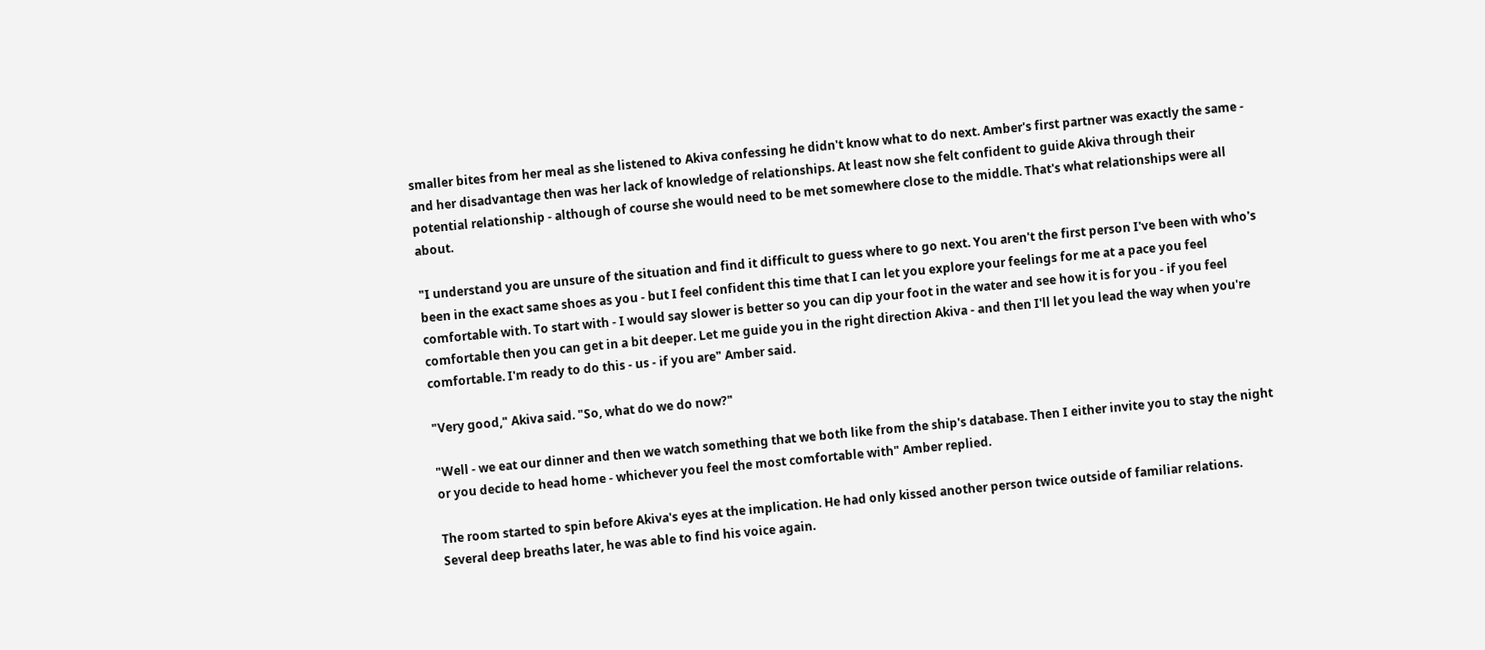smaller bites from her meal as she listened to Akiva confessing he didn't know what to do next. Amber's first partner was exactly the same - and her disadvantage then was her lack of knowledge of relationships. At least now she felt confident to guide Akiva through their potential relationship - although of course she would need to be met somewhere close to the middle. That's what relationships were all about.

"I understand you are unsure of the situation and find it difficult to guess where to go next. You aren't the first person I've been with who's been in the exact same shoes as you - but I feel confident this time that I can let you explore your feelings for me at a pace you feel comfortable with. To start with - I would say slower is better so you can dip your foot in the water and see how it is for you - if you feel comfortable then you can get in a bit deeper. Let me guide you in the right direction Akiva - and then I'll let you lead the way when you're comfortable. I'm ready to do this - us - if you are" Amber said.

"Very good," Akiva said. "So, what do we do now?"

"Well - we eat our dinner and then we watch something that we both like from the ship's database. Then I either invite you to stay the night or you decide to head home - whichever you feel the most comfortable with" Amber replied.

The room started to spin before Akiva's eyes at the implication. He had only kissed another person twice outside of familiar relations. Several deep breaths later, he was able to find his voice again.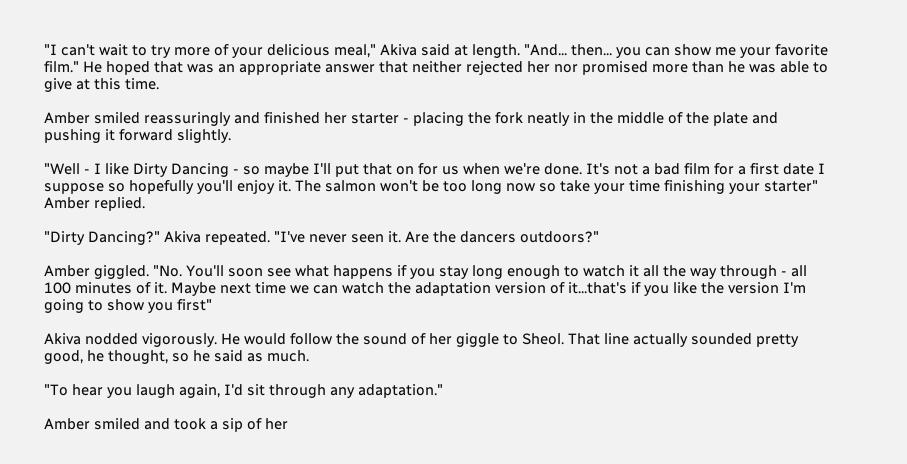"I can't wait to try more of your delicious meal," Akiva said at length. "And... then... you can show me your favorite film." He hoped that was an appropriate answer that neither rejected her nor promised more than he was able to give at this time.

Amber smiled reassuringly and finished her starter - placing the fork neatly in the middle of the plate and pushing it forward slightly.

"Well - I like Dirty Dancing - so maybe I'll put that on for us when we're done. It's not a bad film for a first date I suppose so hopefully you'll enjoy it. The salmon won't be too long now so take your time finishing your starter" Amber replied.

"Dirty Dancing?" Akiva repeated. "I've never seen it. Are the dancers outdoors?"

Amber giggled. "No. You'll soon see what happens if you stay long enough to watch it all the way through - all 100 minutes of it. Maybe next time we can watch the adaptation version of it...that's if you like the version I'm going to show you first"

Akiva nodded vigorously. He would follow the sound of her giggle to Sheol. That line actually sounded pretty good, he thought, so he said as much.

"To hear you laugh again, I'd sit through any adaptation."

Amber smiled and took a sip of her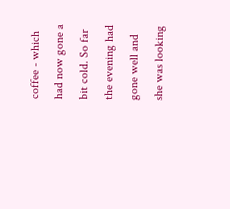coffee - which had now gone a bit cold. So far the evening had gone well and she was looking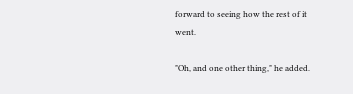forward to seeing how the rest of it went.

"Oh, and one other thing," he added.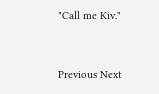"Call me Kiv."


Previous Next